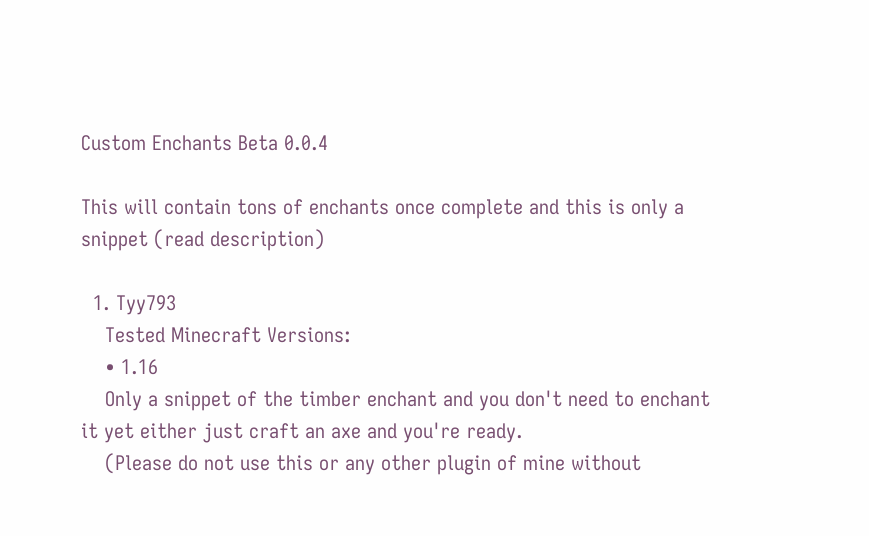Custom Enchants Beta 0.0.4

This will contain tons of enchants once complete and this is only a snippet (read description)

  1. Tyy793
    Tested Minecraft Versions:
    • 1.16
    Only a snippet of the timber enchant and you don't need to enchant it yet either just craft an axe and you're ready.
    (Please do not use this or any other plugin of mine without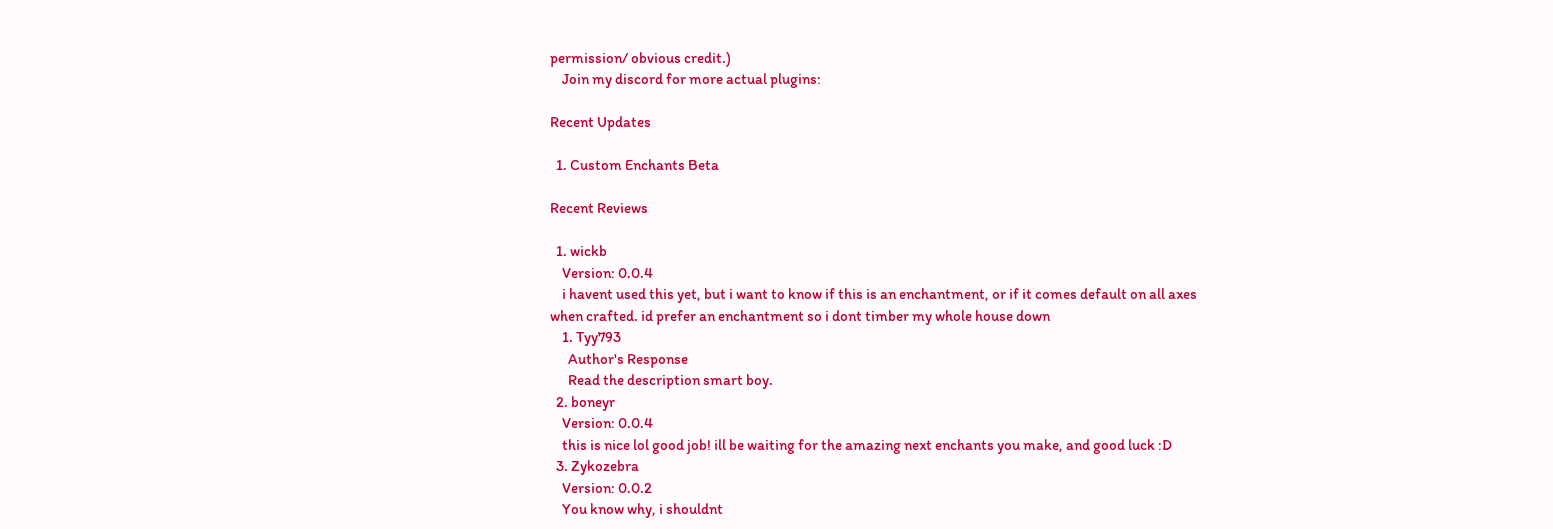permission/ obvious credit.)
    Join my discord for more actual plugins:

Recent Updates

  1. Custom Enchants Beta

Recent Reviews

  1. wickb
    Version: 0.0.4
    i havent used this yet, but i want to know if this is an enchantment, or if it comes default on all axes when crafted. id prefer an enchantment so i dont timber my whole house down
    1. Tyy793
      Author's Response
      Read the description smart boy.
  2. boneyr
    Version: 0.0.4
    this is nice lol good job! ill be waiting for the amazing next enchants you make, and good luck :D
  3. Zykozebra
    Version: 0.0.2
    You know why, i shouldnt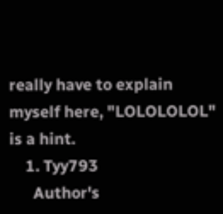really have to explain myself here, "LOLOLOLOL" is a hint.
    1. Tyy793
      Author's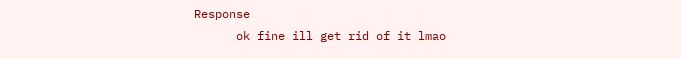Response
      ok fine ill get rid of it lmao